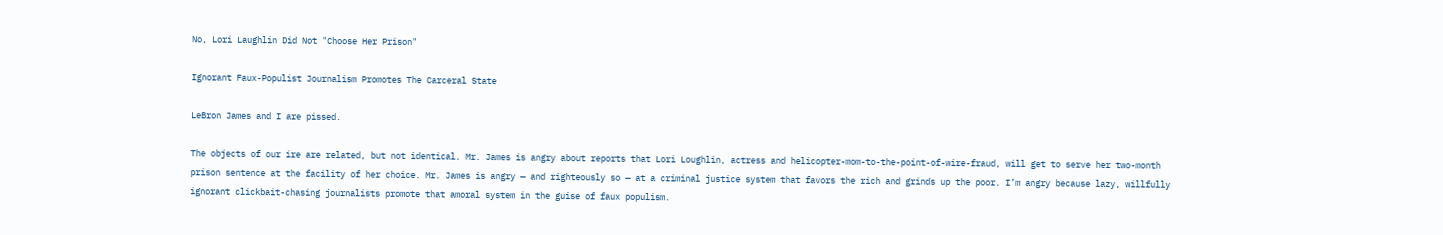No, Lori Laughlin Did Not "Choose Her Prison"

Ignorant Faux-Populist Journalism Promotes The Carceral State

LeBron James and I are pissed.

The objects of our ire are related, but not identical. Mr. James is angry about reports that Lori Loughlin, actress and helicopter-mom-to-the-point-of-wire-fraud, will get to serve her two-month prison sentence at the facility of her choice. Mr. James is angry — and righteously so — at a criminal justice system that favors the rich and grinds up the poor. I’m angry because lazy, willfully ignorant clickbait-chasing journalists promote that amoral system in the guise of faux populism.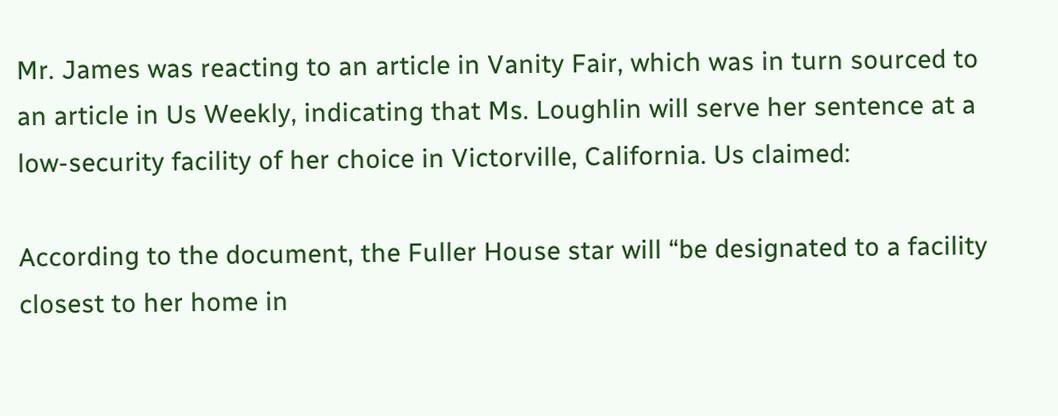Mr. James was reacting to an article in Vanity Fair, which was in turn sourced to an article in Us Weekly, indicating that Ms. Loughlin will serve her sentence at a low-security facility of her choice in Victorville, California. Us claimed:

According to the document, the Fuller House star will “be designated to a facility closest to her home in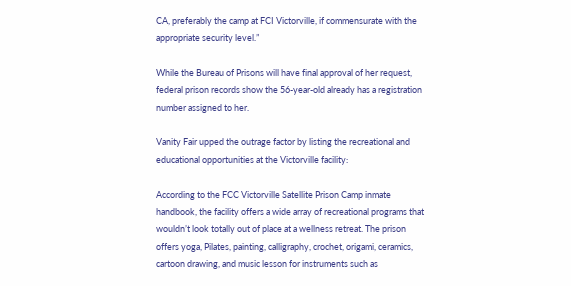CA, preferably the camp at FCI Victorville, if commensurate with the appropriate security level.”

While the Bureau of Prisons will have final approval of her request, federal prison records show the 56-year-old already has a registration number assigned to her.

Vanity Fair upped the outrage factor by listing the recreational and educational opportunities at the Victorville facility:

According to the FCC Victorville Satellite Prison Camp inmate handbook, the facility offers a wide array of recreational programs that wouldn’t look totally out of place at a wellness retreat. The prison offers yoga, Pilates, painting, calligraphy, crochet, origami, ceramics, cartoon drawing, and music lesson for instruments such as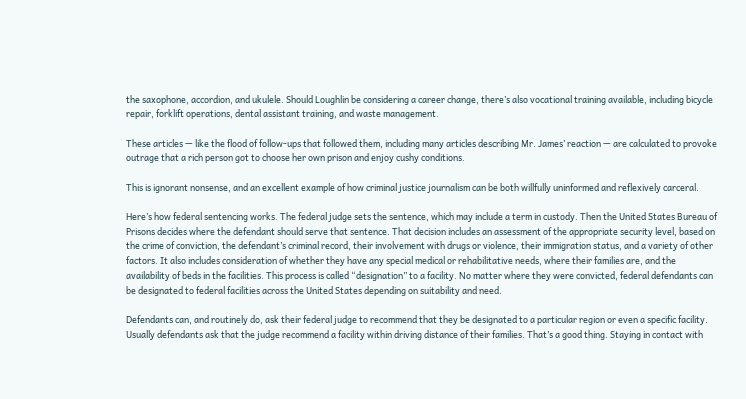the saxophone, accordion, and ukulele. Should Loughlin be considering a career change, there’s also vocational training available, including bicycle repair, forklift operations, dental assistant training, and waste management.

These articles — like the flood of follow-ups that followed them, including many articles describing Mr. James’ reaction — are calculated to provoke outrage that a rich person got to choose her own prison and enjoy cushy conditions.

This is ignorant nonsense, and an excellent example of how criminal justice journalism can be both willfully uninformed and reflexively carceral.

Here’s how federal sentencing works. The federal judge sets the sentence, which may include a term in custody. Then the United States Bureau of Prisons decides where the defendant should serve that sentence. That decision includes an assessment of the appropriate security level, based on the crime of conviction, the defendant’s criminal record, their involvement with drugs or violence, their immigration status, and a variety of other factors. It also includes consideration of whether they have any special medical or rehabilitative needs, where their families are, and the availability of beds in the facilities. This process is called “designation” to a facility. No matter where they were convicted, federal defendants can be designated to federal facilities across the United States depending on suitability and need.

Defendants can, and routinely do, ask their federal judge to recommend that they be designated to a particular region or even a specific facility. Usually defendants ask that the judge recommend a facility within driving distance of their families. That’s a good thing. Staying in contact with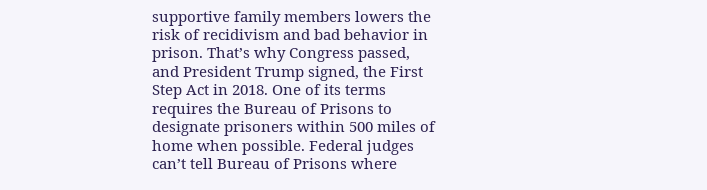supportive family members lowers the risk of recidivism and bad behavior in prison. That’s why Congress passed, and President Trump signed, the First Step Act in 2018. One of its terms requires the Bureau of Prisons to designate prisoners within 500 miles of home when possible. Federal judges can’t tell Bureau of Prisons where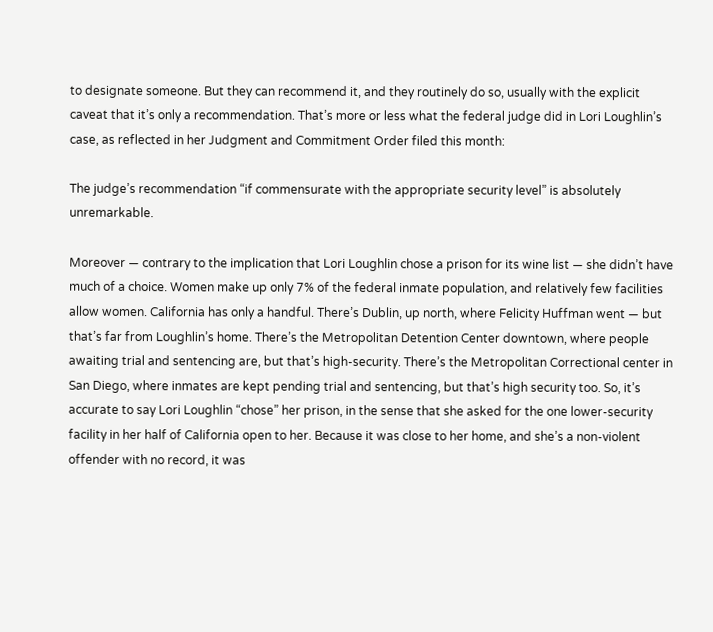to designate someone. But they can recommend it, and they routinely do so, usually with the explicit caveat that it’s only a recommendation. That’s more or less what the federal judge did in Lori Loughlin’s case, as reflected in her Judgment and Commitment Order filed this month:

The judge’s recommendation “if commensurate with the appropriate security level” is absolutely unremarkable.

Moreover — contrary to the implication that Lori Loughlin chose a prison for its wine list — she didn’t have much of a choice. Women make up only 7% of the federal inmate population, and relatively few facilities allow women. California has only a handful. There’s Dublin, up north, where Felicity Huffman went — but that’s far from Loughlin’s home. There’s the Metropolitan Detention Center downtown, where people awaiting trial and sentencing are, but that’s high-security. There’s the Metropolitan Correctional center in San Diego, where inmates are kept pending trial and sentencing, but that’s high security too. So, it’s accurate to say Lori Loughlin “chose” her prison, in the sense that she asked for the one lower-security facility in her half of California open to her. Because it was close to her home, and she’s a non-violent offender with no record, it was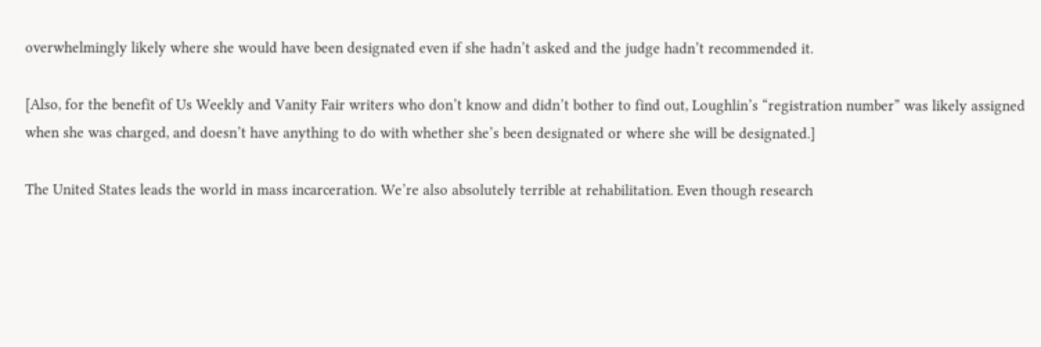overwhelmingly likely where she would have been designated even if she hadn’t asked and the judge hadn’t recommended it.

[Also, for the benefit of Us Weekly and Vanity Fair writers who don’t know and didn’t bother to find out, Loughlin’s “registration number” was likely assigned when she was charged, and doesn’t have anything to do with whether she’s been designated or where she will be designated.]

The United States leads the world in mass incarceration. We’re also absolutely terrible at rehabilitation. Even though research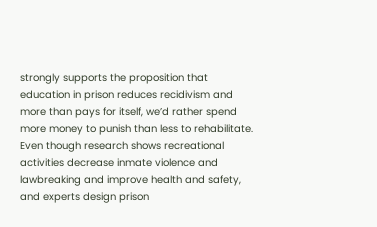strongly supports the proposition that education in prison reduces recidivism and more than pays for itself, we’d rather spend more money to punish than less to rehabilitate. Even though research shows recreational activities decrease inmate violence and lawbreaking and improve health and safety, and experts design prison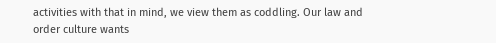activities with that in mind, we view them as coddling. Our law and order culture wants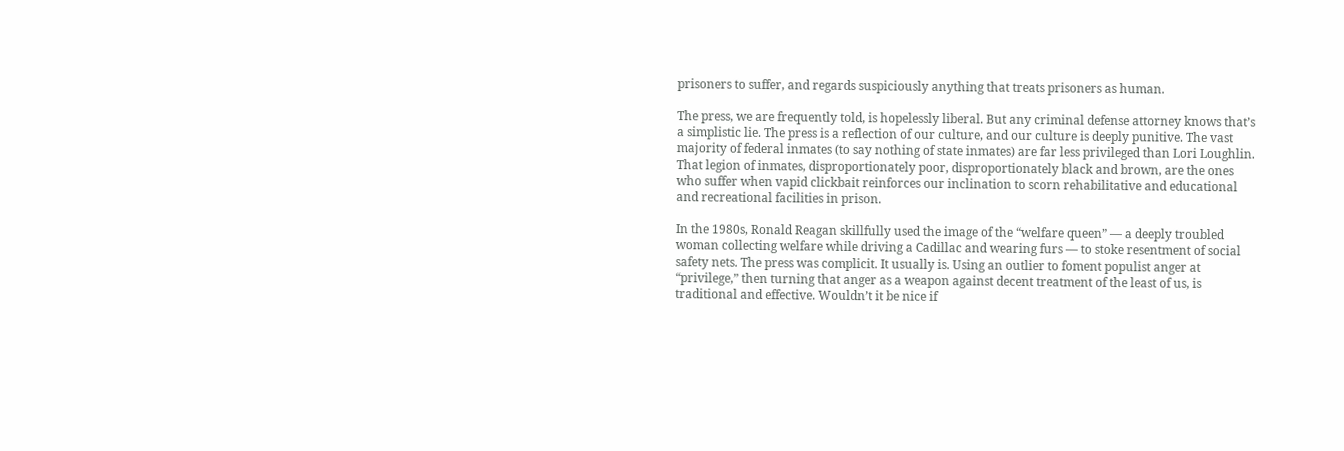prisoners to suffer, and regards suspiciously anything that treats prisoners as human.

The press, we are frequently told, is hopelessly liberal. But any criminal defense attorney knows that’s a simplistic lie. The press is a reflection of our culture, and our culture is deeply punitive. The vast majority of federal inmates (to say nothing of state inmates) are far less privileged than Lori Loughlin. That legion of inmates, disproportionately poor, disproportionately black and brown, are the ones who suffer when vapid clickbait reinforces our inclination to scorn rehabilitative and educational and recreational facilities in prison.

In the 1980s, Ronald Reagan skillfully used the image of the “welfare queen” — a deeply troubled woman collecting welfare while driving a Cadillac and wearing furs — to stoke resentment of social safety nets. The press was complicit. It usually is. Using an outlier to foment populist anger at “privilege,” then turning that anger as a weapon against decent treatment of the least of us, is traditional and effective. Wouldn’t it be nice if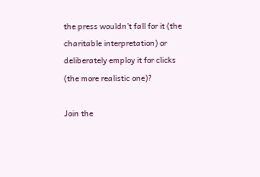the press wouldn’t fall for it (the charitable interpretation) or deliberately employ it for clicks (the more realistic one)?

Join the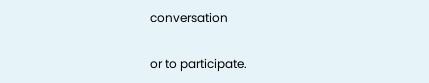conversation

or to participate.